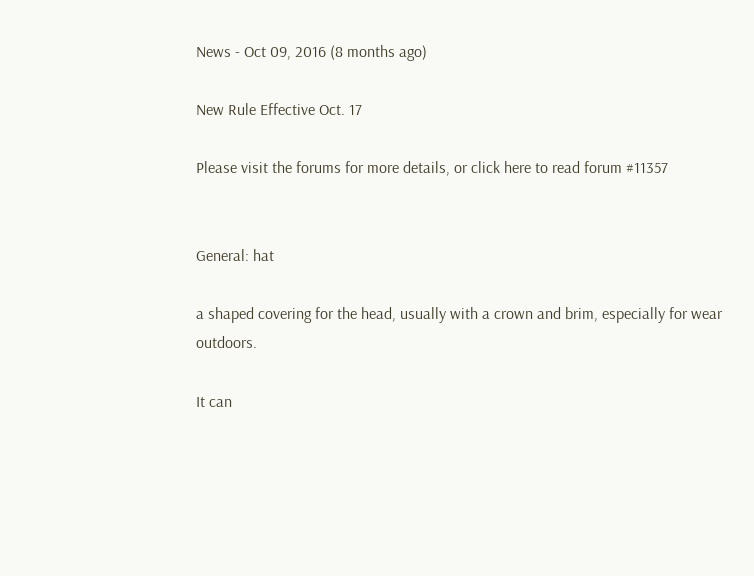News - Oct 09, 2016 (8 months ago)

New Rule Effective Oct. 17

Please visit the forums for more details, or click here to read forum #11357


General: hat

a shaped covering for the head, usually with a crown and brim, especially for wear outdoors.

It can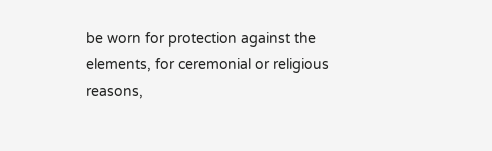be worn for protection against the elements, for ceremonial or religious reasons,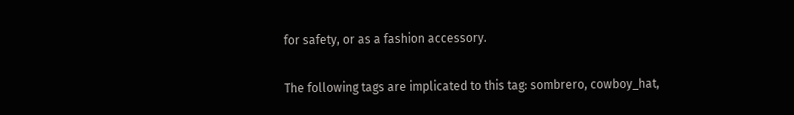for safety, or as a fashion accessory.

The following tags are implicated to this tag: sombrero, cowboy_hat,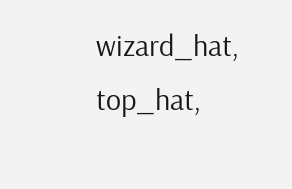wizard_hat, top_hat,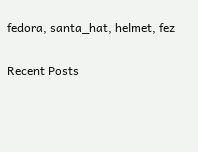fedora, santa_hat, helmet, fez

Recent Posts